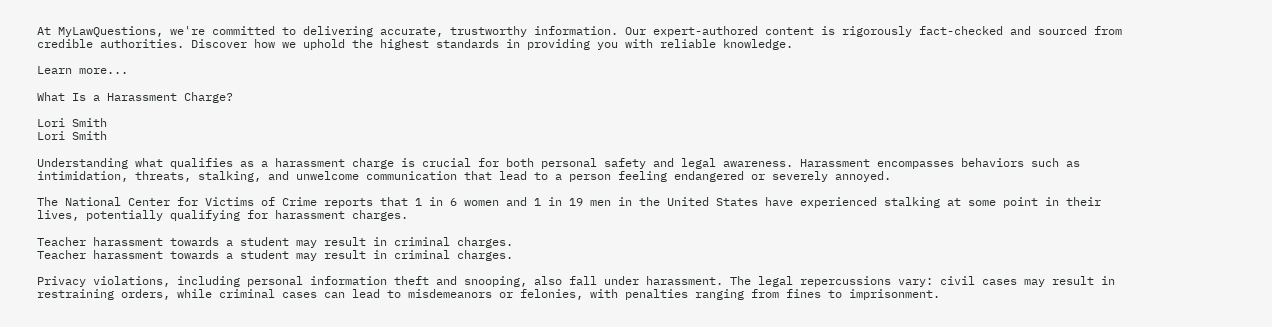At MyLawQuestions, we're committed to delivering accurate, trustworthy information. Our expert-authored content is rigorously fact-checked and sourced from credible authorities. Discover how we uphold the highest standards in providing you with reliable knowledge.

Learn more...

What Is a Harassment Charge?

Lori Smith
Lori Smith

Understanding what qualifies as a harassment charge is crucial for both personal safety and legal awareness. Harassment encompasses behaviors such as intimidation, threats, stalking, and unwelcome communication that lead to a person feeling endangered or severely annoyed.

The National Center for Victims of Crime reports that 1 in 6 women and 1 in 19 men in the United States have experienced stalking at some point in their lives, potentially qualifying for harassment charges.

Teacher harassment towards a student may result in criminal charges.
Teacher harassment towards a student may result in criminal charges.

Privacy violations, including personal information theft and snooping, also fall under harassment. The legal repercussions vary: civil cases may result in restraining orders, while criminal cases can lead to misdemeanors or felonies, with penalties ranging from fines to imprisonment.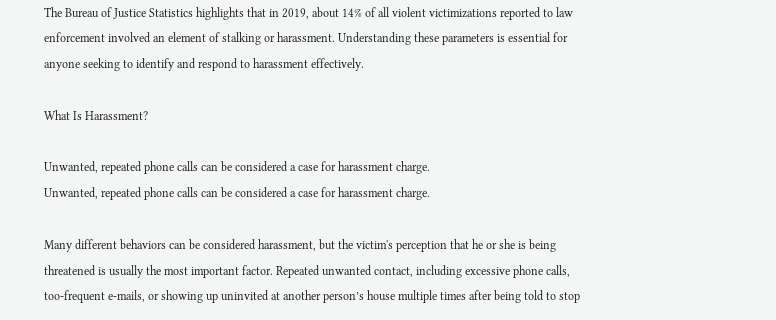The Bureau of Justice Statistics highlights that in 2019, about 14% of all violent victimizations reported to law enforcement involved an element of stalking or harassment. Understanding these parameters is essential for anyone seeking to identify and respond to harassment effectively.

What Is Harassment?

Unwanted, repeated phone calls can be considered a case for harassment charge.
Unwanted, repeated phone calls can be considered a case for harassment charge.

Many different behaviors can be considered harassment, but the victim's perception that he or she is being threatened is usually the most important factor. Repeated unwanted contact, including excessive phone calls, too-frequent e-mails, or showing up uninvited at another person’s house multiple times after being told to stop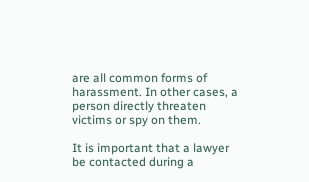are all common forms of harassment. In other cases, a person directly threaten victims or spy on them.

It is important that a lawyer be contacted during a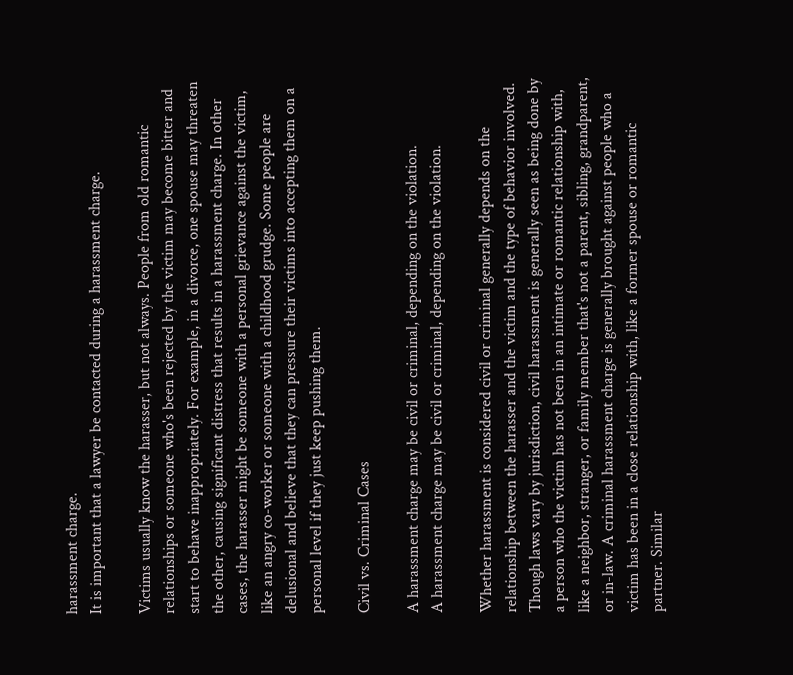harassment charge.
It is important that a lawyer be contacted during a harassment charge.

Victims usually know the harasser, but not always. People from old romantic relationships or someone who's been rejected by the victim may become bitter and start to behave inappropriately. For example, in a divorce, one spouse may threaten the other, causing significant distress that results in a harassment charge. In other cases, the harasser might be someone with a personal grievance against the victim, like an angry co-worker or someone with a childhood grudge. Some people are delusional and believe that they can pressure their victims into accepting them on a personal level if they just keep pushing them.

Civil vs. Criminal Cases

A harassment charge may be civil or criminal, depending on the violation.
A harassment charge may be civil or criminal, depending on the violation.

Whether harassment is considered civil or criminal generally depends on the relationship between the harasser and the victim and the type of behavior involved. Though laws vary by jurisdiction, civil harassment is generally seen as being done by a person who the victim has not been in an intimate or romantic relationship with, like a neighbor, stranger, or family member that's not a parent, sibling, grandparent, or in-law. A criminal harassment charge is generally brought against people who a victim has been in a close relationship with, like a former spouse or romantic partner. Similar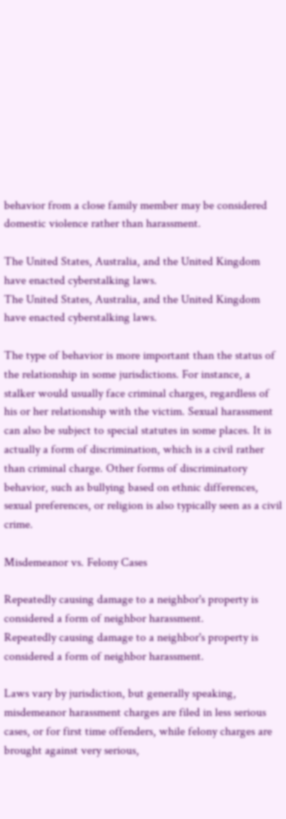behavior from a close family member may be considered domestic violence rather than harassment.

The United States, Australia, and the United Kingdom have enacted cyberstalking laws.
The United States, Australia, and the United Kingdom have enacted cyberstalking laws.

The type of behavior is more important than the status of the relationship in some jurisdictions. For instance, a stalker would usually face criminal charges, regardless of his or her relationship with the victim. Sexual harassment can also be subject to special statutes in some places. It is actually a form of discrimination, which is a civil rather than criminal charge. Other forms of discriminatory behavior, such as bullying based on ethnic differences, sexual preferences, or religion is also typically seen as a civil crime.

Misdemeanor vs. Felony Cases

Repeatedly causing damage to a neighbor's property is considered a form of neighbor harassment.
Repeatedly causing damage to a neighbor's property is considered a form of neighbor harassment.

Laws vary by jurisdiction, but generally speaking, misdemeanor harassment charges are filed in less serious cases, or for first time offenders, while felony charges are brought against very serious,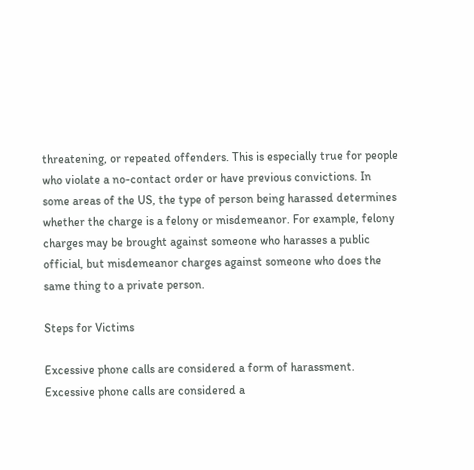threatening, or repeated offenders. This is especially true for people who violate a no-contact order or have previous convictions. In some areas of the US, the type of person being harassed determines whether the charge is a felony or misdemeanor. For example, felony charges may be brought against someone who harasses a public official, but misdemeanor charges against someone who does the same thing to a private person.

Steps for Victims

Excessive phone calls are considered a form of harassment.
Excessive phone calls are considered a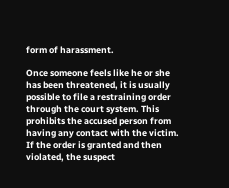form of harassment.

Once someone feels like he or she has been threatened, it is usually possible to file a restraining order through the court system. This prohibits the accused person from having any contact with the victim. If the order is granted and then violated, the suspect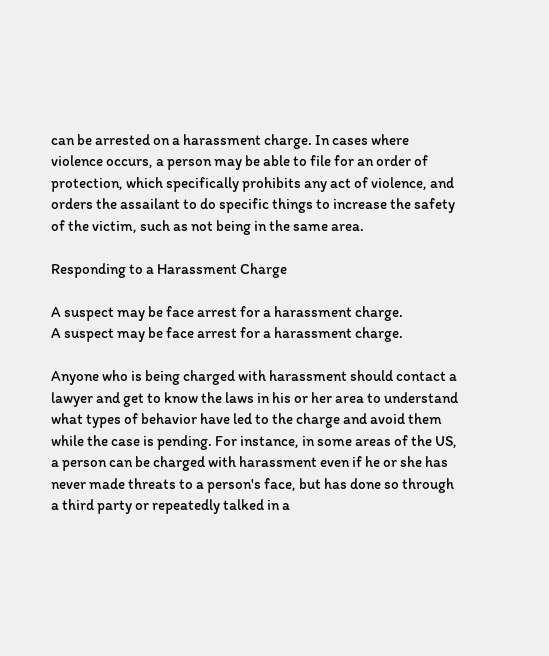can be arrested on a harassment charge. In cases where violence occurs, a person may be able to file for an order of protection, which specifically prohibits any act of violence, and orders the assailant to do specific things to increase the safety of the victim, such as not being in the same area.

Responding to a Harassment Charge

A suspect may be face arrest for a harassment charge.
A suspect may be face arrest for a harassment charge.

Anyone who is being charged with harassment should contact a lawyer and get to know the laws in his or her area to understand what types of behavior have led to the charge and avoid them while the case is pending. For instance, in some areas of the US, a person can be charged with harassment even if he or she has never made threats to a person's face, but has done so through a third party or repeatedly talked in a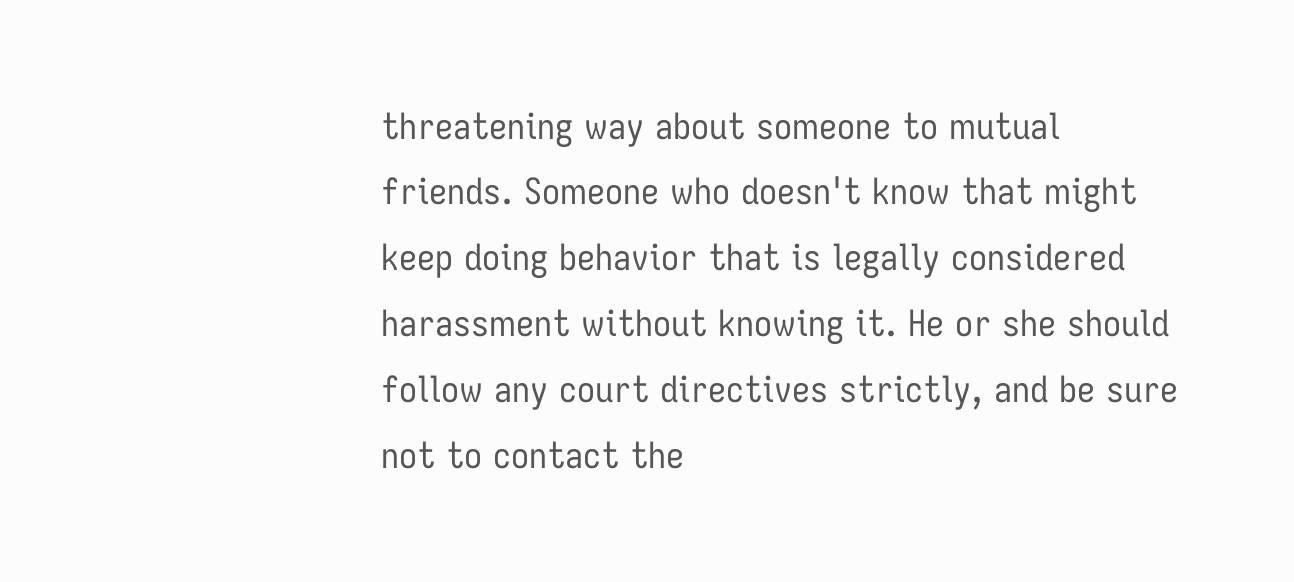threatening way about someone to mutual friends. Someone who doesn't know that might keep doing behavior that is legally considered harassment without knowing it. He or she should follow any court directives strictly, and be sure not to contact the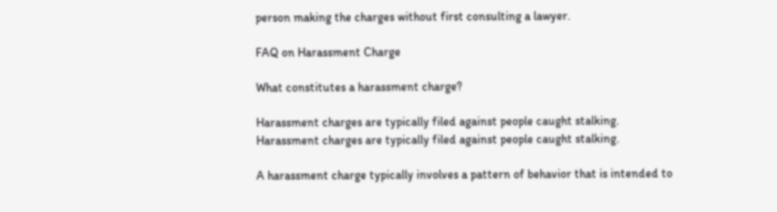person making the charges without first consulting a lawyer.

FAQ on Harassment Charge

What constitutes a harassment charge?

Harassment charges are typically filed against people caught stalking.
Harassment charges are typically filed against people caught stalking.

A harassment charge typically involves a pattern of behavior that is intended to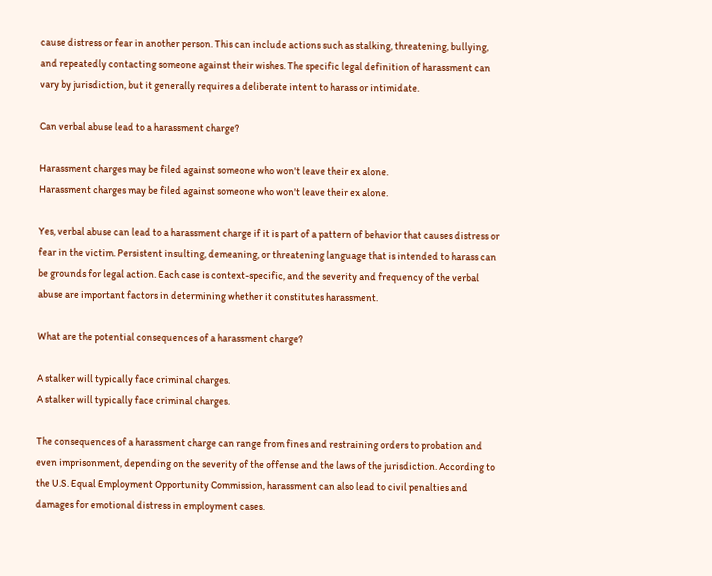cause distress or fear in another person. This can include actions such as stalking, threatening, bullying, and repeatedly contacting someone against their wishes. The specific legal definition of harassment can vary by jurisdiction, but it generally requires a deliberate intent to harass or intimidate.

Can verbal abuse lead to a harassment charge?

Harassment charges may be filed against someone who won't leave their ex alone.
Harassment charges may be filed against someone who won't leave their ex alone.

Yes, verbal abuse can lead to a harassment charge if it is part of a pattern of behavior that causes distress or fear in the victim. Persistent insulting, demeaning, or threatening language that is intended to harass can be grounds for legal action. Each case is context-specific, and the severity and frequency of the verbal abuse are important factors in determining whether it constitutes harassment.

What are the potential consequences of a harassment charge?

A stalker will typically face criminal charges.
A stalker will typically face criminal charges.

The consequences of a harassment charge can range from fines and restraining orders to probation and even imprisonment, depending on the severity of the offense and the laws of the jurisdiction. According to the U.S. Equal Employment Opportunity Commission, harassment can also lead to civil penalties and damages for emotional distress in employment cases.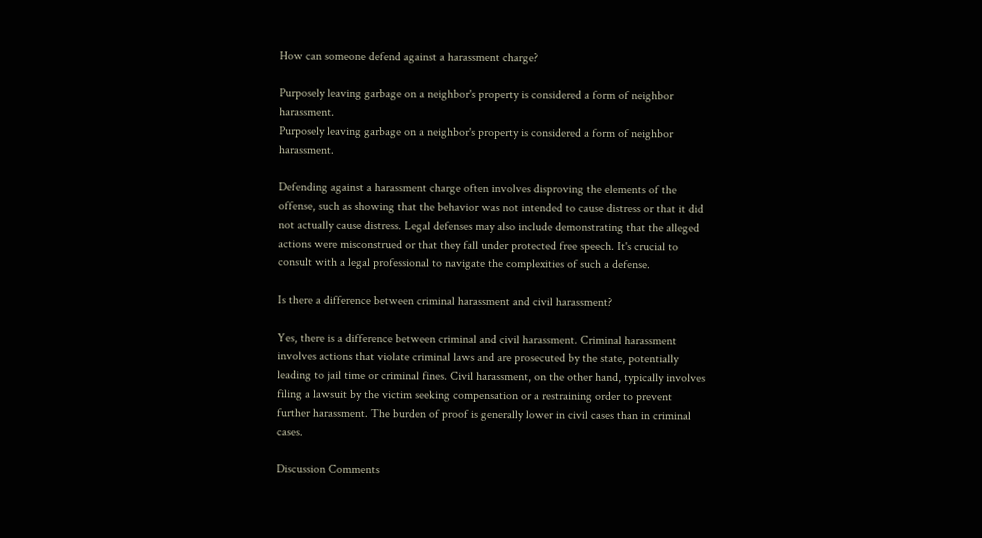How can someone defend against a harassment charge?

Purposely leaving garbage on a neighbor's property is considered a form of neighbor harassment.
Purposely leaving garbage on a neighbor's property is considered a form of neighbor harassment.

Defending against a harassment charge often involves disproving the elements of the offense, such as showing that the behavior was not intended to cause distress or that it did not actually cause distress. Legal defenses may also include demonstrating that the alleged actions were misconstrued or that they fall under protected free speech. It's crucial to consult with a legal professional to navigate the complexities of such a defense.

Is there a difference between criminal harassment and civil harassment?

Yes, there is a difference between criminal and civil harassment. Criminal harassment involves actions that violate criminal laws and are prosecuted by the state, potentially leading to jail time or criminal fines. Civil harassment, on the other hand, typically involves filing a lawsuit by the victim seeking compensation or a restraining order to prevent further harassment. The burden of proof is generally lower in civil cases than in criminal cases.

Discussion Comments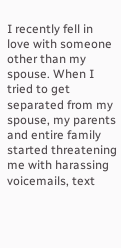I recently fell in love with someone other than my spouse. When I tried to get separated from my spouse, my parents and entire family started threatening me with harassing voicemails, text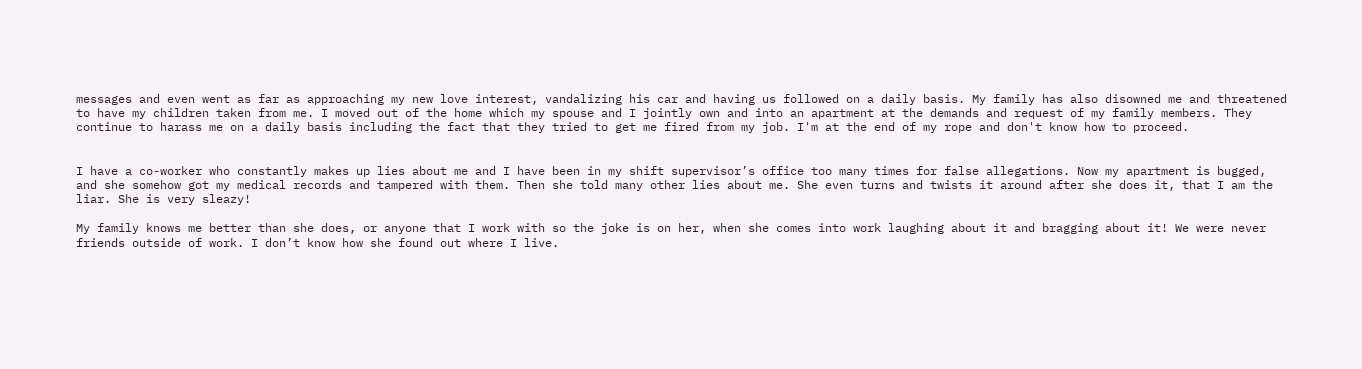messages and even went as far as approaching my new love interest, vandalizing his car and having us followed on a daily basis. My family has also disowned me and threatened to have my children taken from me. I moved out of the home which my spouse and I jointly own and into an apartment at the demands and request of my family members. They continue to harass me on a daily basis including the fact that they tried to get me fired from my job. I'm at the end of my rope and don't know how to proceed.


I have a co-worker who constantly makes up lies about me and I have been in my shift supervisor’s office too many times for false allegations. Now my apartment is bugged, and she somehow got my medical records and tampered with them. Then she told many other lies about me. She even turns and twists it around after she does it, that I am the liar. She is very sleazy!

My family knows me better than she does, or anyone that I work with so the joke is on her, when she comes into work laughing about it and bragging about it! We were never friends outside of work. I don’t know how she found out where I live.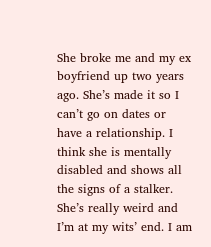She broke me and my ex boyfriend up two years ago. She’s made it so I can’t go on dates or have a relationship. I think she is mentally disabled and shows all the signs of a stalker. She’s really weird and I’m at my wits’ end. I am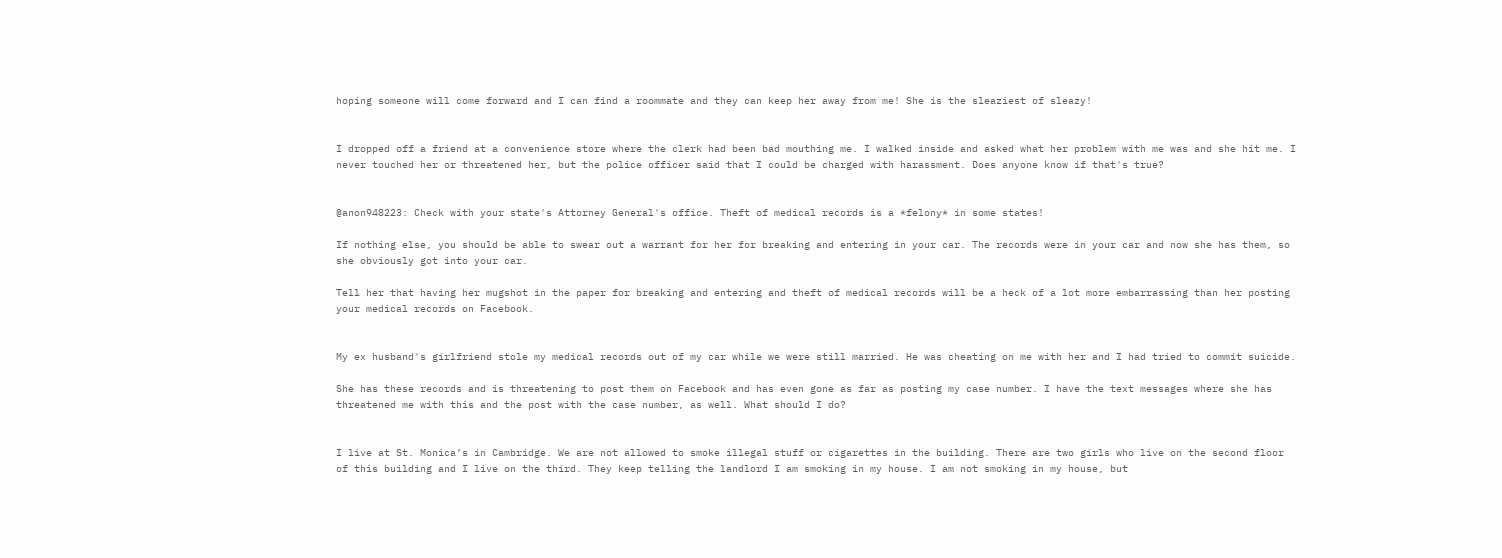hoping someone will come forward and I can find a roommate and they can keep her away from me! She is the sleaziest of sleazy!


I dropped off a friend at a convenience store where the clerk had been bad mouthing me. I walked inside and asked what her problem with me was and she hit me. I never touched her or threatened her, but the police officer said that I could be charged with harassment. Does anyone know if that's true?


@anon948223: Check with your state's Attorney General's office. Theft of medical records is a *felony* in some states!

If nothing else, you should be able to swear out a warrant for her for breaking and entering in your car. The records were in your car and now she has them, so she obviously got into your car.

Tell her that having her mugshot in the paper for breaking and entering and theft of medical records will be a heck of a lot more embarrassing than her posting your medical records on Facebook.


My ex husband's girlfriend stole my medical records out of my car while we were still married. He was cheating on me with her and I had tried to commit suicide.

She has these records and is threatening to post them on Facebook and has even gone as far as posting my case number. I have the text messages where she has threatened me with this and the post with the case number, as well. What should I do?


I live at St. Monica’s in Cambridge. We are not allowed to smoke illegal stuff or cigarettes in the building. There are two girls who live on the second floor of this building and I live on the third. They keep telling the landlord I am smoking in my house. I am not smoking in my house, but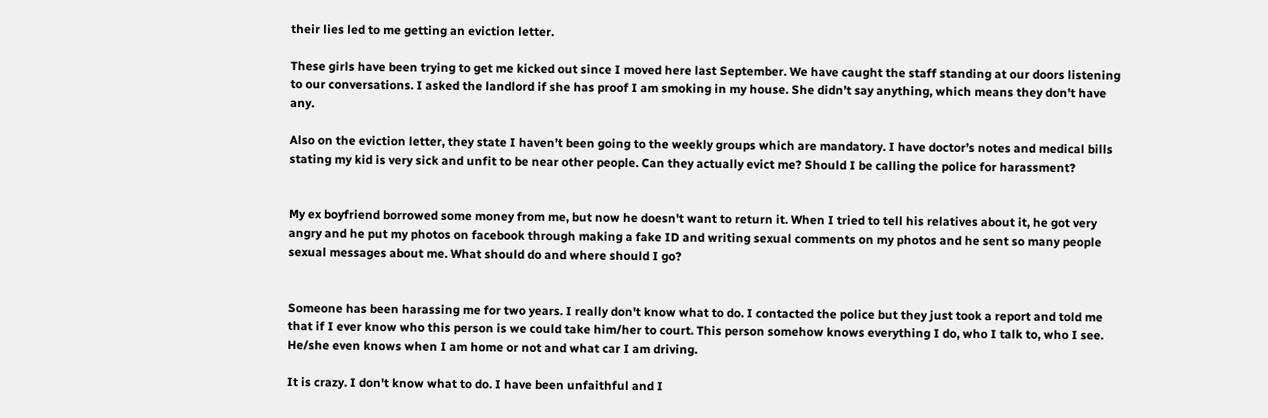their lies led to me getting an eviction letter.

These girls have been trying to get me kicked out since I moved here last September. We have caught the staff standing at our doors listening to our conversations. I asked the landlord if she has proof I am smoking in my house. She didn’t say anything, which means they don’t have any.

Also on the eviction letter, they state I haven’t been going to the weekly groups which are mandatory. I have doctor’s notes and medical bills stating my kid is very sick and unfit to be near other people. Can they actually evict me? Should I be calling the police for harassment?


My ex boyfriend borrowed some money from me, but now he doesn't want to return it. When I tried to tell his relatives about it, he got very angry and he put my photos on facebook through making a fake ID and writing sexual comments on my photos and he sent so many people sexual messages about me. What should do and where should I go?


Someone has been harassing me for two years. I really don't know what to do. I contacted the police but they just took a report and told me that if I ever know who this person is we could take him/her to court. This person somehow knows everything I do, who I talk to, who I see. He/she even knows when I am home or not and what car I am driving.

It is crazy. I don't know what to do. I have been unfaithful and I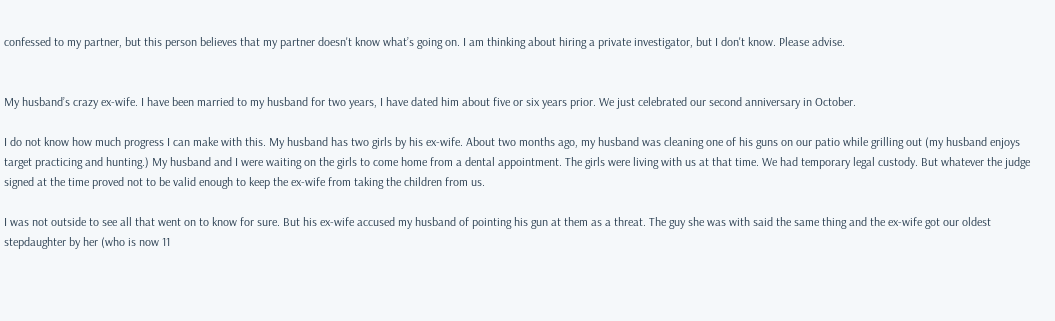confessed to my partner, but this person believes that my partner doesn't know what’s going on. I am thinking about hiring a private investigator, but I don't know. Please advise.


My husband’s crazy ex-wife. I have been married to my husband for two years, I have dated him about five or six years prior. We just celebrated our second anniversary in October.

I do not know how much progress I can make with this. My husband has two girls by his ex-wife. About two months ago, my husband was cleaning one of his guns on our patio while grilling out (my husband enjoys target practicing and hunting.) My husband and I were waiting on the girls to come home from a dental appointment. The girls were living with us at that time. We had temporary legal custody. But whatever the judge signed at the time proved not to be valid enough to keep the ex-wife from taking the children from us.

I was not outside to see all that went on to know for sure. But his ex-wife accused my husband of pointing his gun at them as a threat. The guy she was with said the same thing and the ex-wife got our oldest stepdaughter by her (who is now 11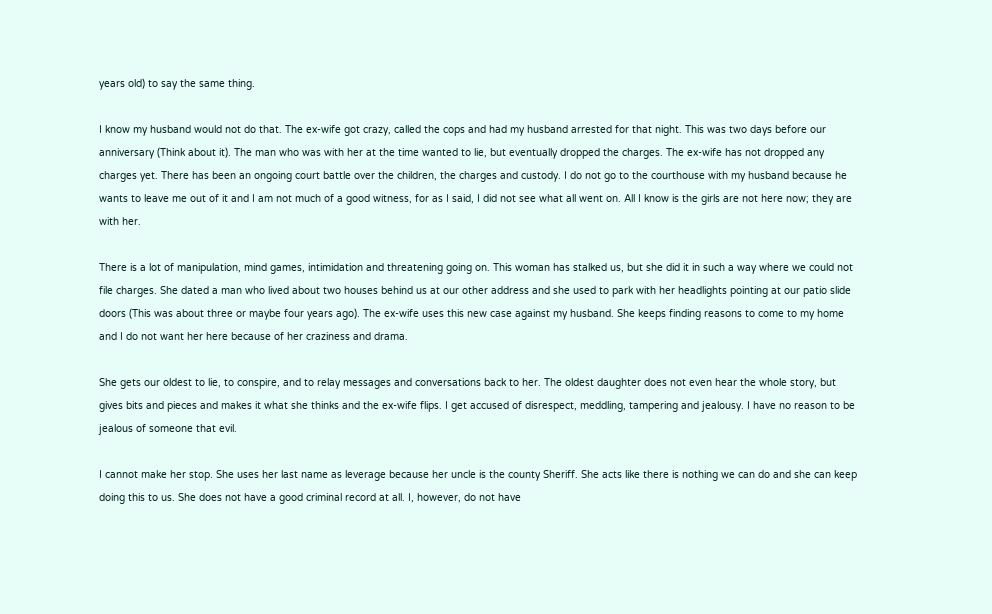years old) to say the same thing.

I know my husband would not do that. The ex-wife got crazy, called the cops and had my husband arrested for that night. This was two days before our anniversary (Think about it). The man who was with her at the time wanted to lie, but eventually dropped the charges. The ex-wife has not dropped any charges yet. There has been an ongoing court battle over the children, the charges and custody. I do not go to the courthouse with my husband because he wants to leave me out of it and I am not much of a good witness, for as I said, I did not see what all went on. All I know is the girls are not here now; they are with her.

There is a lot of manipulation, mind games, intimidation and threatening going on. This woman has stalked us, but she did it in such a way where we could not file charges. She dated a man who lived about two houses behind us at our other address and she used to park with her headlights pointing at our patio slide doors (This was about three or maybe four years ago). The ex-wife uses this new case against my husband. She keeps finding reasons to come to my home and I do not want her here because of her craziness and drama.

She gets our oldest to lie, to conspire, and to relay messages and conversations back to her. The oldest daughter does not even hear the whole story, but gives bits and pieces and makes it what she thinks and the ex-wife flips. I get accused of disrespect, meddling, tampering and jealousy. I have no reason to be jealous of someone that evil.

I cannot make her stop. She uses her last name as leverage because her uncle is the county Sheriff. She acts like there is nothing we can do and she can keep doing this to us. She does not have a good criminal record at all. I, however, do not have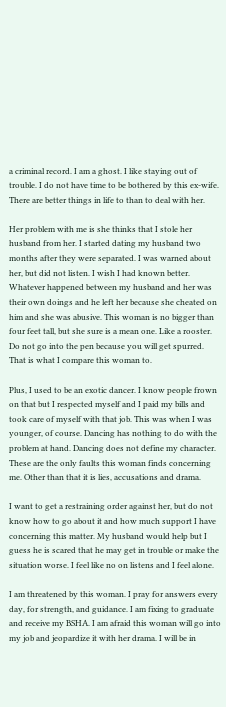a criminal record. I am a ghost. I like staying out of trouble. I do not have time to be bothered by this ex-wife. There are better things in life to than to deal with her.

Her problem with me is she thinks that I stole her husband from her. I started dating my husband two months after they were separated. I was warned about her, but did not listen. I wish I had known better. Whatever happened between my husband and her was their own doings and he left her because she cheated on him and she was abusive. This woman is no bigger than four feet tall, but she sure is a mean one. Like a rooster. Do not go into the pen because you will get spurred. That is what I compare this woman to.

Plus, I used to be an exotic dancer. I know people frown on that but I respected myself and I paid my bills and took care of myself with that job. This was when I was younger, of course. Dancing has nothing to do with the problem at hand. Dancing does not define my character. These are the only faults this woman finds concerning me. Other than that it is lies, accusations and drama.

I want to get a restraining order against her, but do not know how to go about it and how much support I have concerning this matter. My husband would help but I guess he is scared that he may get in trouble or make the situation worse. I feel like no on listens and I feel alone.

I am threatened by this woman. I pray for answers every day, for strength, and guidance. I am fixing to graduate and receive my BSHA. I am afraid this woman will go into my job and jeopardize it with her drama. I will be in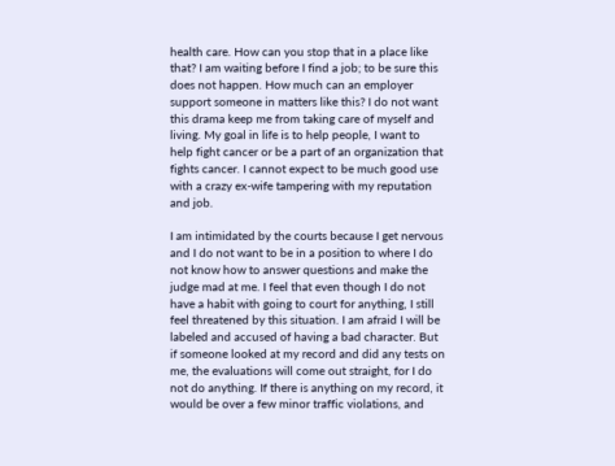health care. How can you stop that in a place like that? I am waiting before I find a job; to be sure this does not happen. How much can an employer support someone in matters like this? I do not want this drama keep me from taking care of myself and living. My goal in life is to help people, I want to help fight cancer or be a part of an organization that fights cancer. I cannot expect to be much good use with a crazy ex-wife tampering with my reputation and job.

I am intimidated by the courts because I get nervous and I do not want to be in a position to where I do not know how to answer questions and make the judge mad at me. I feel that even though I do not have a habit with going to court for anything, I still feel threatened by this situation. I am afraid I will be labeled and accused of having a bad character. But if someone looked at my record and did any tests on me, the evaluations will come out straight, for I do not do anything. If there is anything on my record, it would be over a few minor traffic violations, and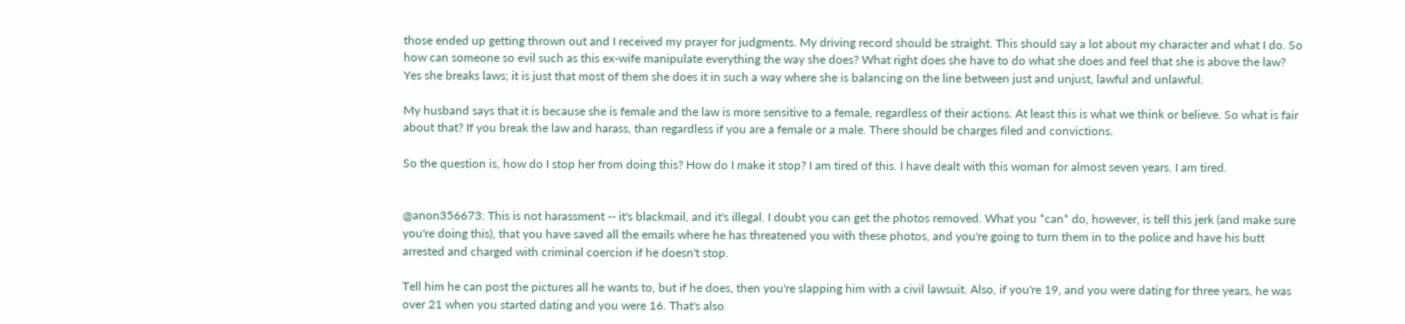those ended up getting thrown out and I received my prayer for judgments. My driving record should be straight. This should say a lot about my character and what I do. So how can someone so evil such as this ex-wife manipulate everything the way she does? What right does she have to do what she does and feel that she is above the law? Yes she breaks laws; it is just that most of them she does it in such a way where she is balancing on the line between just and unjust, lawful and unlawful.

My husband says that it is because she is female and the law is more sensitive to a female, regardless of their actions. At least this is what we think or believe. So what is fair about that? If you break the law and harass, than regardless if you are a female or a male. There should be charges filed and convictions.

So the question is, how do I stop her from doing this? How do I make it stop? I am tired of this. I have dealt with this woman for almost seven years. I am tired.


@anon356673: This is not harassment -- it's blackmail, and it's illegal. I doubt you can get the photos removed. What you *can* do, however, is tell this jerk (and make sure you're doing this), that you have saved all the emails where he has threatened you with these photos, and you're going to turn them in to the police and have his butt arrested and charged with criminal coercion if he doesn't stop.

Tell him he can post the pictures all he wants to, but if he does, then you're slapping him with a civil lawsuit. Also, if you're 19, and you were dating for three years, he was over 21 when you started dating and you were 16. That's also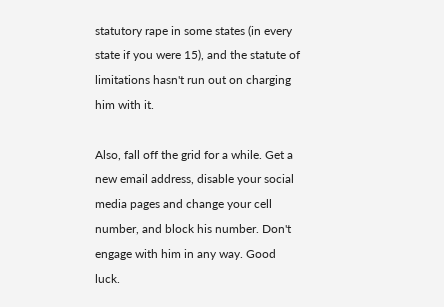statutory rape in some states (in every state if you were 15), and the statute of limitations hasn't run out on charging him with it.

Also, fall off the grid for a while. Get a new email address, disable your social media pages and change your cell number, and block his number. Don't engage with him in any way. Good luck.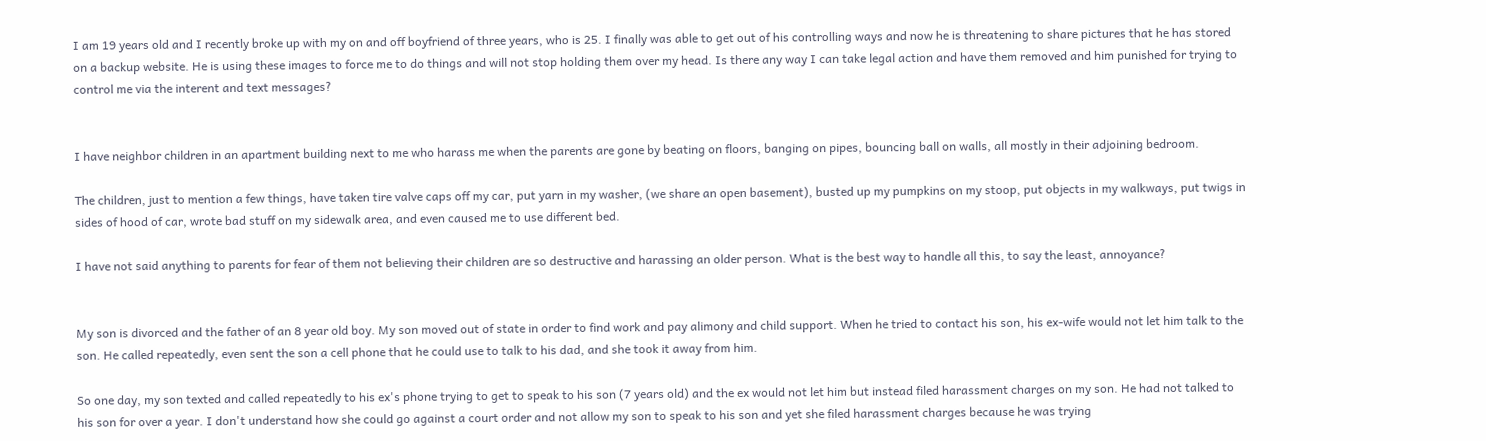I am 19 years old and I recently broke up with my on and off boyfriend of three years, who is 25. I finally was able to get out of his controlling ways and now he is threatening to share pictures that he has stored on a backup website. He is using these images to force me to do things and will not stop holding them over my head. Is there any way I can take legal action and have them removed and him punished for trying to control me via the interent and text messages?


I have neighbor children in an apartment building next to me who harass me when the parents are gone by beating on floors, banging on pipes, bouncing ball on walls, all mostly in their adjoining bedroom.

The children, just to mention a few things, have taken tire valve caps off my car, put yarn in my washer, (we share an open basement), busted up my pumpkins on my stoop, put objects in my walkways, put twigs in sides of hood of car, wrote bad stuff on my sidewalk area, and even caused me to use different bed.

I have not said anything to parents for fear of them not believing their children are so destructive and harassing an older person. What is the best way to handle all this, to say the least, annoyance?


My son is divorced and the father of an 8 year old boy. My son moved out of state in order to find work and pay alimony and child support. When he tried to contact his son, his ex-wife would not let him talk to the son. He called repeatedly, even sent the son a cell phone that he could use to talk to his dad, and she took it away from him.

So one day, my son texted and called repeatedly to his ex's phone trying to get to speak to his son (7 years old) and the ex would not let him but instead filed harassment charges on my son. He had not talked to his son for over a year. I don't understand how she could go against a court order and not allow my son to speak to his son and yet she filed harassment charges because he was trying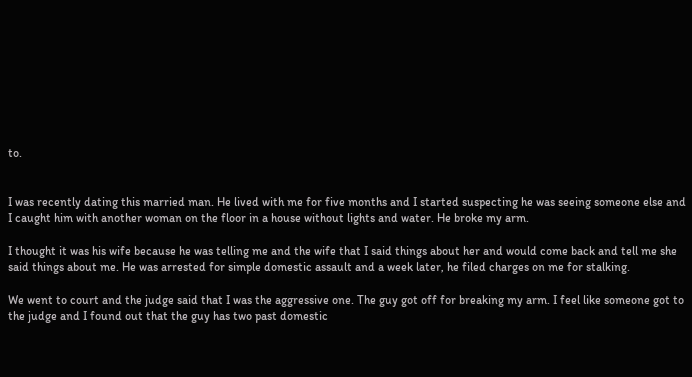to.


I was recently dating this married man. He lived with me for five months and I started suspecting he was seeing someone else and I caught him with another woman on the floor in a house without lights and water. He broke my arm.

I thought it was his wife because he was telling me and the wife that I said things about her and would come back and tell me she said things about me. He was arrested for simple domestic assault and a week later, he filed charges on me for stalking.

We went to court and the judge said that I was the aggressive one. The guy got off for breaking my arm. I feel like someone got to the judge and I found out that the guy has two past domestic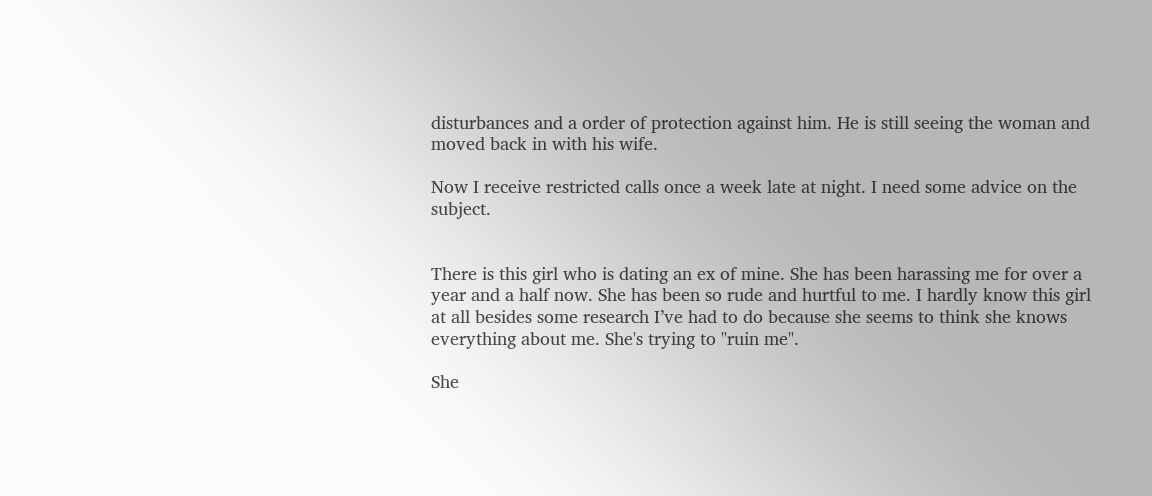disturbances and a order of protection against him. He is still seeing the woman and moved back in with his wife.

Now I receive restricted calls once a week late at night. I need some advice on the subject.


There is this girl who is dating an ex of mine. She has been harassing me for over a year and a half now. She has been so rude and hurtful to me. I hardly know this girl at all besides some research I’ve had to do because she seems to think she knows everything about me. She's trying to "ruin me".

She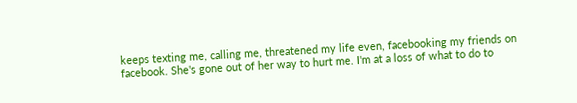keeps texting me, calling me, threatened my life even, facebooking my friends on facebook. She's gone out of her way to hurt me. I'm at a loss of what to do to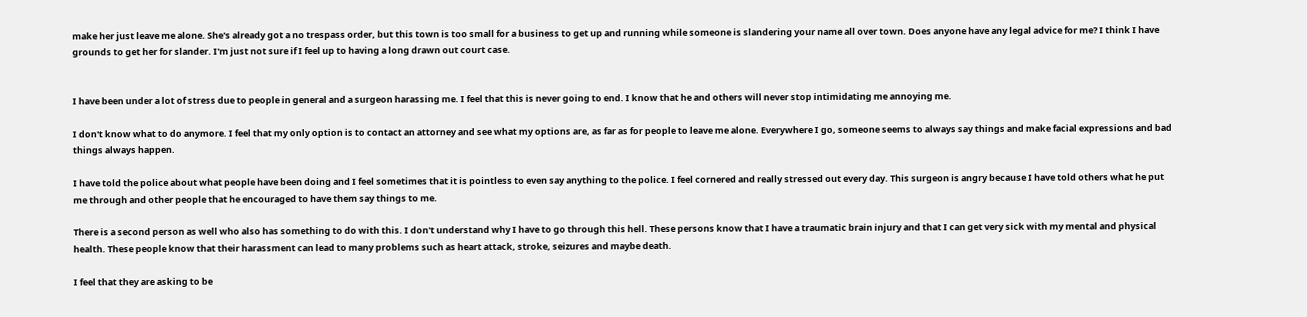make her just leave me alone. She's already got a no trespass order, but this town is too small for a business to get up and running while someone is slandering your name all over town. Does anyone have any legal advice for me? I think I have grounds to get her for slander. I'm just not sure if I feel up to having a long drawn out court case.


I have been under a lot of stress due to people in general and a surgeon harassing me. I feel that this is never going to end. I know that he and others will never stop intimidating me annoying me.

I don't know what to do anymore. I feel that my only option is to contact an attorney and see what my options are, as far as for people to leave me alone. Everywhere I go, someone seems to always say things and make facial expressions and bad things always happen.

I have told the police about what people have been doing and I feel sometimes that it is pointless to even say anything to the police. I feel cornered and really stressed out every day. This surgeon is angry because I have told others what he put me through and other people that he encouraged to have them say things to me.

There is a second person as well who also has something to do with this. I don't understand why I have to go through this hell. These persons know that I have a traumatic brain injury and that I can get very sick with my mental and physical health. These people know that their harassment can lead to many problems such as heart attack, stroke, seizures and maybe death.

I feel that they are asking to be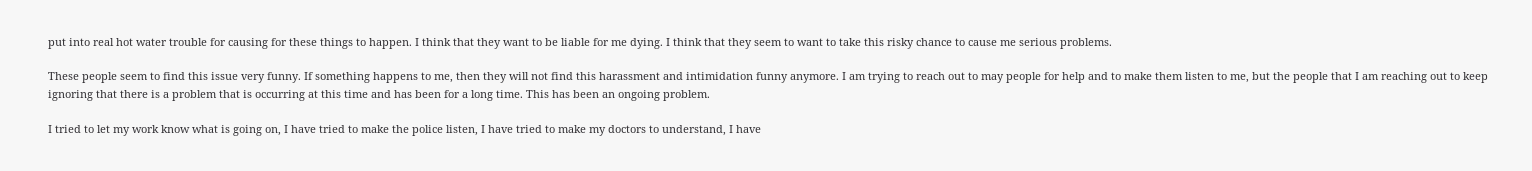put into real hot water trouble for causing for these things to happen. I think that they want to be liable for me dying. I think that they seem to want to take this risky chance to cause me serious problems.

These people seem to find this issue very funny. If something happens to me, then they will not find this harassment and intimidation funny anymore. I am trying to reach out to may people for help and to make them listen to me, but the people that I am reaching out to keep ignoring that there is a problem that is occurring at this time and has been for a long time. This has been an ongoing problem.

I tried to let my work know what is going on, I have tried to make the police listen, I have tried to make my doctors to understand, I have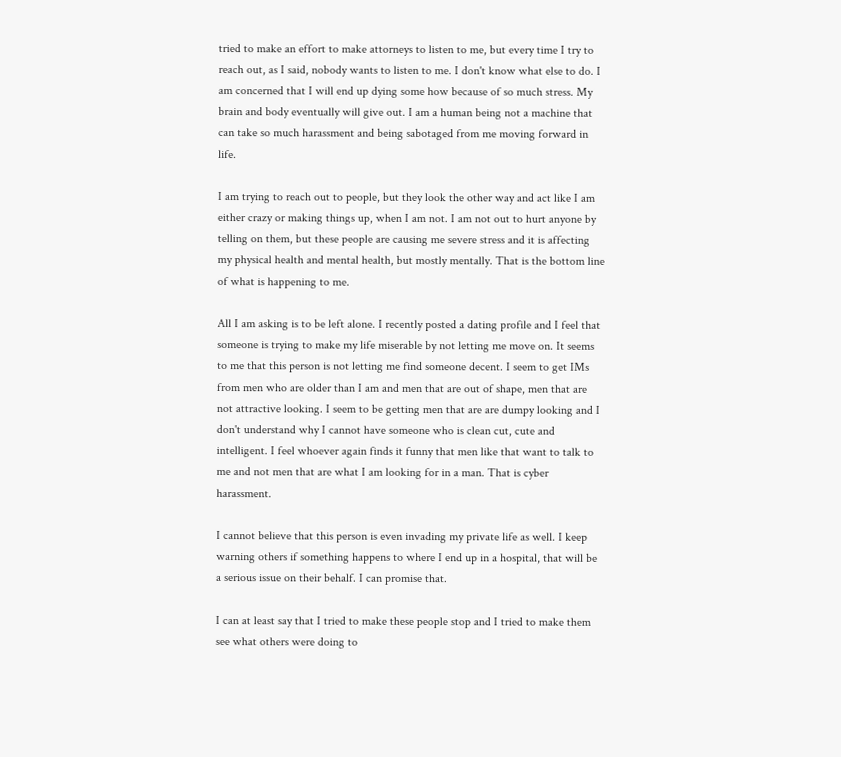tried to make an effort to make attorneys to listen to me, but every time I try to reach out, as I said, nobody wants to listen to me. I don't know what else to do. I am concerned that I will end up dying some how because of so much stress. My brain and body eventually will give out. I am a human being not a machine that can take so much harassment and being sabotaged from me moving forward in life.

I am trying to reach out to people, but they look the other way and act like I am either crazy or making things up, when I am not. I am not out to hurt anyone by telling on them, but these people are causing me severe stress and it is affecting my physical health and mental health, but mostly mentally. That is the bottom line of what is happening to me.

All I am asking is to be left alone. I recently posted a dating profile and I feel that someone is trying to make my life miserable by not letting me move on. It seems to me that this person is not letting me find someone decent. I seem to get IMs from men who are older than I am and men that are out of shape, men that are not attractive looking. I seem to be getting men that are are dumpy looking and I don't understand why I cannot have someone who is clean cut, cute and intelligent. I feel whoever again finds it funny that men like that want to talk to me and not men that are what I am looking for in a man. That is cyber harassment.

I cannot believe that this person is even invading my private life as well. I keep warning others if something happens to where I end up in a hospital, that will be a serious issue on their behalf. I can promise that.

I can at least say that I tried to make these people stop and I tried to make them see what others were doing to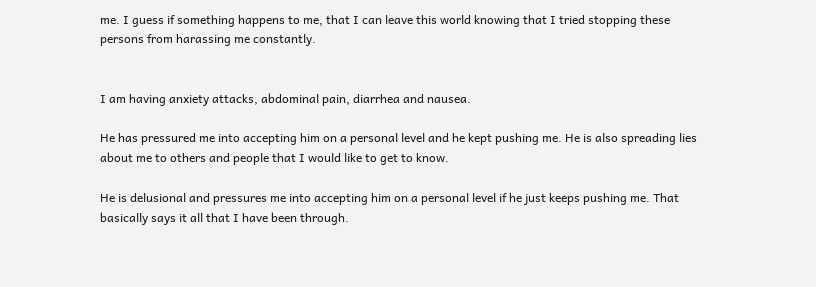me. I guess if something happens to me, that I can leave this world knowing that I tried stopping these persons from harassing me constantly.


I am having anxiety attacks, abdominal pain, diarrhea and nausea.

He has pressured me into accepting him on a personal level and he kept pushing me. He is also spreading lies about me to others and people that I would like to get to know.

He is delusional and pressures me into accepting him on a personal level if he just keeps pushing me. That basically says it all that I have been through.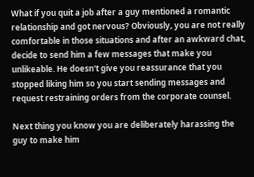What if you quit a job after a guy mentioned a romantic relationship and got nervous? Obviously, you are not really comfortable in those situations and after an awkward chat, decide to send him a few messages that make you unlikeable. He doesn't give you reassurance that you stopped liking him so you start sending messages and request restraining orders from the corporate counsel.

Next thing you know you are deliberately harassing the guy to make him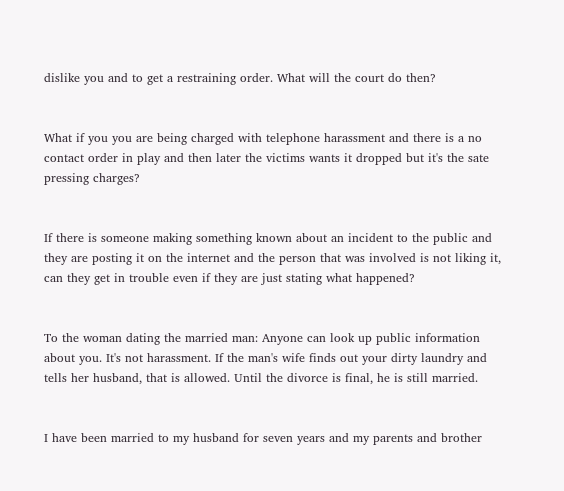dislike you and to get a restraining order. What will the court do then?


What if you you are being charged with telephone harassment and there is a no contact order in play and then later the victims wants it dropped but it's the sate pressing charges?


If there is someone making something known about an incident to the public and they are posting it on the internet and the person that was involved is not liking it, can they get in trouble even if they are just stating what happened?


To the woman dating the married man: Anyone can look up public information about you. It's not harassment. If the man's wife finds out your dirty laundry and tells her husband, that is allowed. Until the divorce is final, he is still married.


I have been married to my husband for seven years and my parents and brother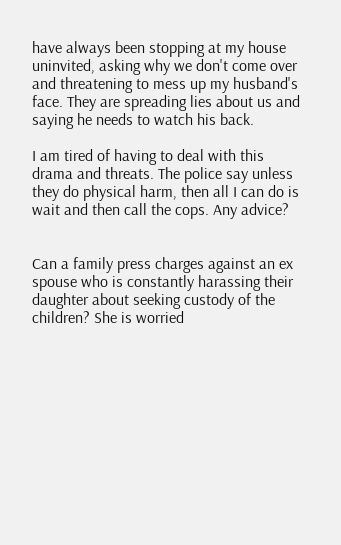have always been stopping at my house uninvited, asking why we don't come over and threatening to mess up my husband's face. They are spreading lies about us and saying he needs to watch his back.

I am tired of having to deal with this drama and threats. The police say unless they do physical harm, then all I can do is wait and then call the cops. Any advice?


Can a family press charges against an ex spouse who is constantly harassing their daughter about seeking custody of the children? She is worried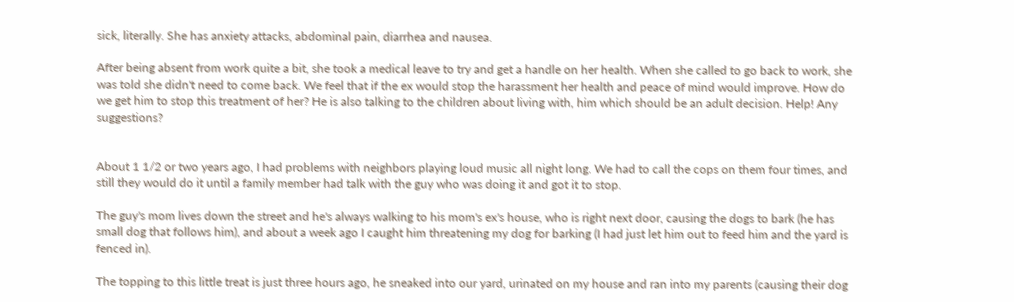sick, literally. She has anxiety attacks, abdominal pain, diarrhea and nausea.

After being absent from work quite a bit, she took a medical leave to try and get a handle on her health. When she called to go back to work, she was told she didn't need to come back. We feel that if the ex would stop the harassment her health and peace of mind would improve. How do we get him to stop this treatment of her? He is also talking to the children about living with, him which should be an adult decision. Help! Any suggestions?


About 1 1/2 or two years ago, I had problems with neighbors playing loud music all night long. We had to call the cops on them four times, and still they would do it until a family member had talk with the guy who was doing it and got it to stop.

The guy's mom lives down the street and he's always walking to his mom's ex's house, who is right next door, causing the dogs to bark (he has small dog that follows him), and about a week ago I caught him threatening my dog for barking (I had just let him out to feed him and the yard is fenced in).

The topping to this little treat is just three hours ago, he sneaked into our yard, urinated on my house and ran into my parents (causing their dog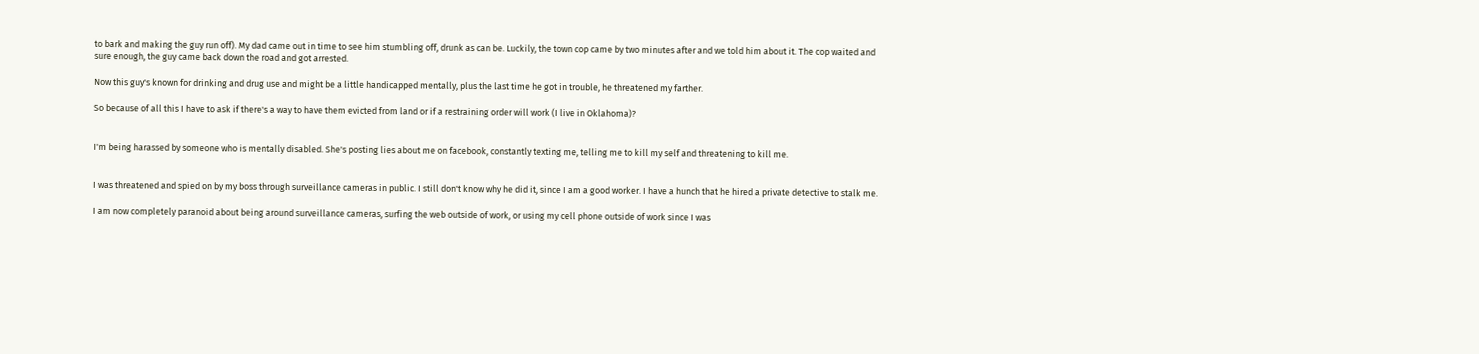to bark and making the guy run off). My dad came out in time to see him stumbling off, drunk as can be. Luckily, the town cop came by two minutes after and we told him about it. The cop waited and sure enough, the guy came back down the road and got arrested.

Now this guy's known for drinking and drug use and might be a little handicapped mentally, plus the last time he got in trouble, he threatened my farther.

So because of all this I have to ask if there's a way to have them evicted from land or if a restraining order will work (I live in Oklahoma)?


I'm being harassed by someone who is mentally disabled. She's posting lies about me on facebook, constantly texting me, telling me to kill my self and threatening to kill me.


I was threatened and spied on by my boss through surveillance cameras in public. I still don't know why he did it, since I am a good worker. I have a hunch that he hired a private detective to stalk me.

I am now completely paranoid about being around surveillance cameras, surfing the web outside of work, or using my cell phone outside of work since I was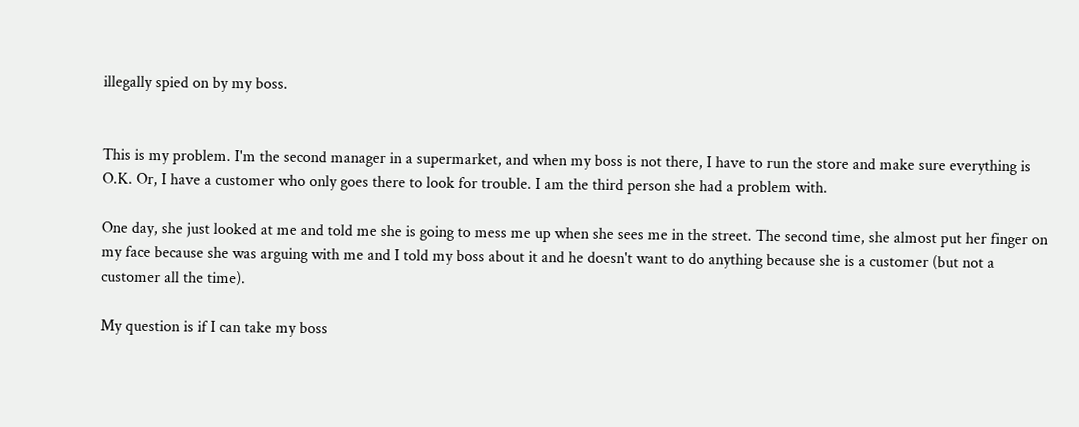illegally spied on by my boss.


This is my problem. I'm the second manager in a supermarket, and when my boss is not there, I have to run the store and make sure everything is O.K. Or, I have a customer who only goes there to look for trouble. I am the third person she had a problem with.

One day, she just looked at me and told me she is going to mess me up when she sees me in the street. The second time, she almost put her finger on my face because she was arguing with me and I told my boss about it and he doesn't want to do anything because she is a customer (but not a customer all the time).

My question is if I can take my boss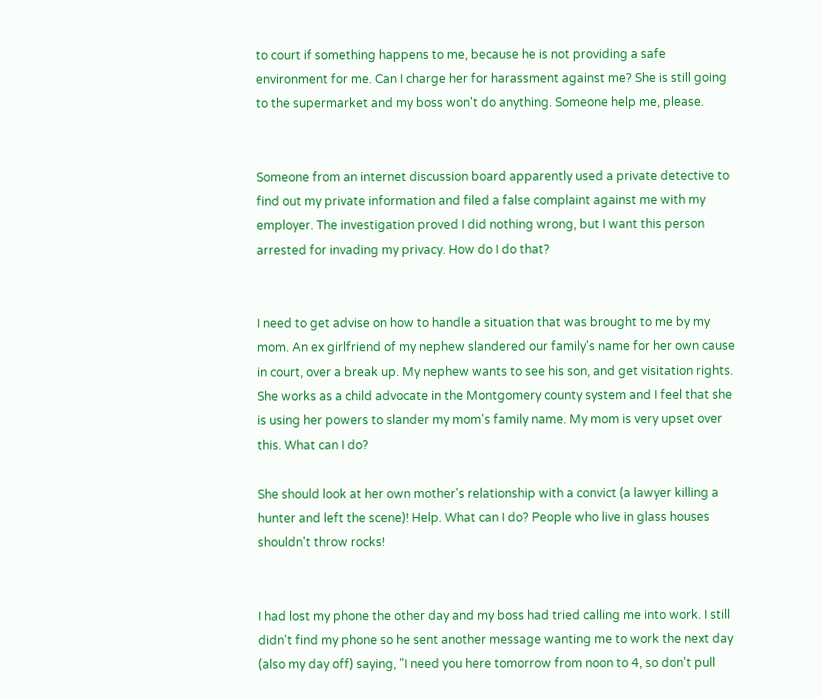to court if something happens to me, because he is not providing a safe environment for me. Can I charge her for harassment against me? She is still going to the supermarket and my boss won't do anything. Someone help me, please.


Someone from an internet discussion board apparently used a private detective to find out my private information and filed a false complaint against me with my employer. The investigation proved I did nothing wrong, but I want this person arrested for invading my privacy. How do I do that?


I need to get advise on how to handle a situation that was brought to me by my mom. An ex girlfriend of my nephew slandered our family's name for her own cause in court, over a break up. My nephew wants to see his son, and get visitation rights. She works as a child advocate in the Montgomery county system and I feel that she is using her powers to slander my mom's family name. My mom is very upset over this. What can I do?

She should look at her own mother's relationship with a convict (a lawyer killing a hunter and left the scene)! Help. What can I do? People who live in glass houses shouldn't throw rocks!


I had lost my phone the other day and my boss had tried calling me into work. I still didn't find my phone so he sent another message wanting me to work the next day (also my day off) saying, "I need you here tomorrow from noon to 4, so don't pull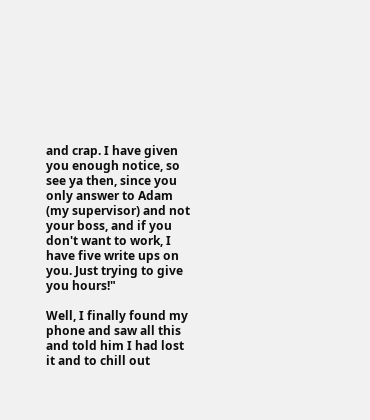and crap. I have given you enough notice, so see ya then, since you only answer to Adam (my supervisor) and not your boss, and if you don't want to work, I have five write ups on you. Just trying to give you hours!"

Well, I finally found my phone and saw all this and told him I had lost it and to chill out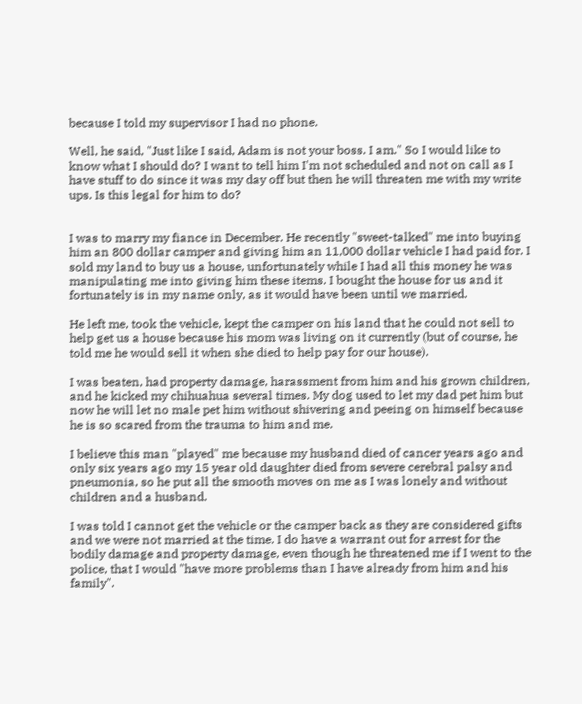because I told my supervisor I had no phone.

Well, he said, "Just like I said, Adam is not your boss. I am." So I would like to know what I should do? I want to tell him I'm not scheduled and not on call as I have stuff to do since it was my day off but then he will threaten me with my write ups. Is this legal for him to do?


I was to marry my fiance in December. He recently "sweet-talked" me into buying him an 800 dollar camper and giving him an 11,000 dollar vehicle I had paid for. I sold my land to buy us a house, unfortunately while I had all this money he was manipulating me into giving him these items. I bought the house for us and it fortunately is in my name only, as it would have been until we married.

He left me, took the vehicle, kept the camper on his land that he could not sell to help get us a house because his mom was living on it currently (but of course, he told me he would sell it when she died to help pay for our house).

I was beaten, had property damage, harassment from him and his grown children, and he kicked my chihuahua several times. My dog used to let my dad pet him but now he will let no male pet him without shivering and peeing on himself because he is so scared from the trauma to him and me.

I believe this man "played" me because my husband died of cancer years ago and only six years ago my 15 year old daughter died from severe cerebral palsy and pneumonia, so he put all the smooth moves on me as I was lonely and without children and a husband.

I was told I cannot get the vehicle or the camper back as they are considered gifts and we were not married at the time. I do have a warrant out for arrest for the bodily damage and property damage, even though he threatened me if I went to the police, that I would "have more problems than I have already from him and his family".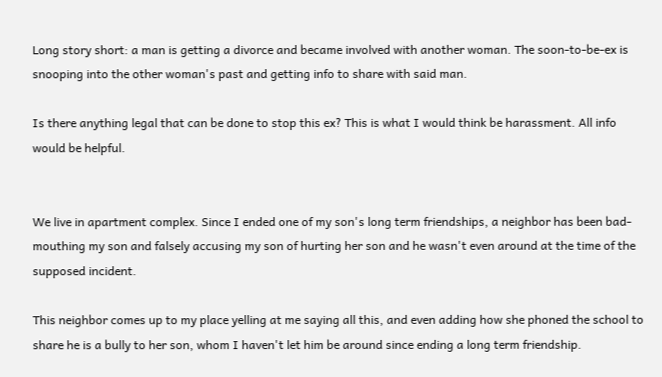Long story short: a man is getting a divorce and became involved with another woman. The soon-to-be-ex is snooping into the other woman's past and getting info to share with said man.

Is there anything legal that can be done to stop this ex? This is what I would think be harassment. All info would be helpful.


We live in apartment complex. Since I ended one of my son's long term friendships, a neighbor has been bad-mouthing my son and falsely accusing my son of hurting her son and he wasn't even around at the time of the supposed incident.

This neighbor comes up to my place yelling at me saying all this, and even adding how she phoned the school to share he is a bully to her son, whom I haven't let him be around since ending a long term friendship.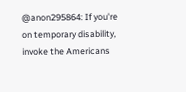@anon295864: If you're on temporary disability, invoke the Americans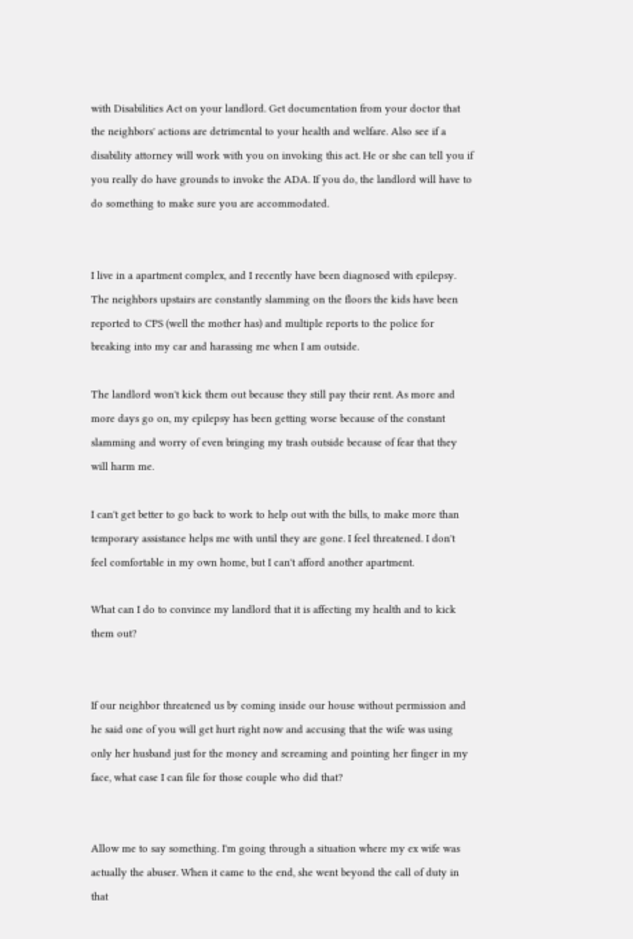with Disabilities Act on your landlord. Get documentation from your doctor that the neighbors' actions are detrimental to your health and welfare. Also see if a disability attorney will work with you on invoking this act. He or she can tell you if you really do have grounds to invoke the ADA. If you do, the landlord will have to do something to make sure you are accommodated.


I live in a apartment complex, and I recently have been diagnosed with epilepsy. The neighbors upstairs are constantly slamming on the floors the kids have been reported to CPS (well the mother has) and multiple reports to the police for breaking into my car and harassing me when I am outside.

The landlord won't kick them out because they still pay their rent. As more and more days go on, my epilepsy has been getting worse because of the constant slamming and worry of even bringing my trash outside because of fear that they will harm me.

I can't get better to go back to work to help out with the bills, to make more than temporary assistance helps me with until they are gone. I feel threatened. I don't feel comfortable in my own home, but I can't afford another apartment.

What can I do to convince my landlord that it is affecting my health and to kick them out?


If our neighbor threatened us by coming inside our house without permission and he said one of you will get hurt right now and accusing that the wife was using only her husband just for the money and screaming and pointing her finger in my face, what case I can file for those couple who did that?


Allow me to say something. I'm going through a situation where my ex wife was actually the abuser. When it came to the end, she went beyond the call of duty in that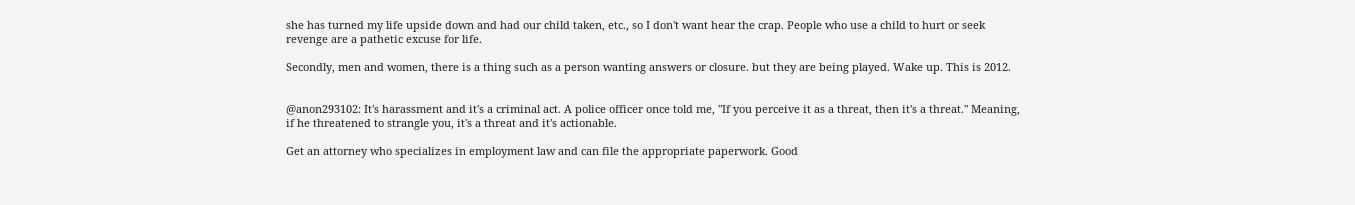she has turned my life upside down and had our child taken, etc., so I don't want hear the crap. People who use a child to hurt or seek revenge are a pathetic excuse for life.

Secondly, men and women, there is a thing such as a person wanting answers or closure. but they are being played. Wake up. This is 2012.


@anon293102: It's harassment and it's a criminal act. A police officer once told me, "If you perceive it as a threat, then it's a threat." Meaning, if he threatened to strangle you, it's a threat and it's actionable.

Get an attorney who specializes in employment law and can file the appropriate paperwork. Good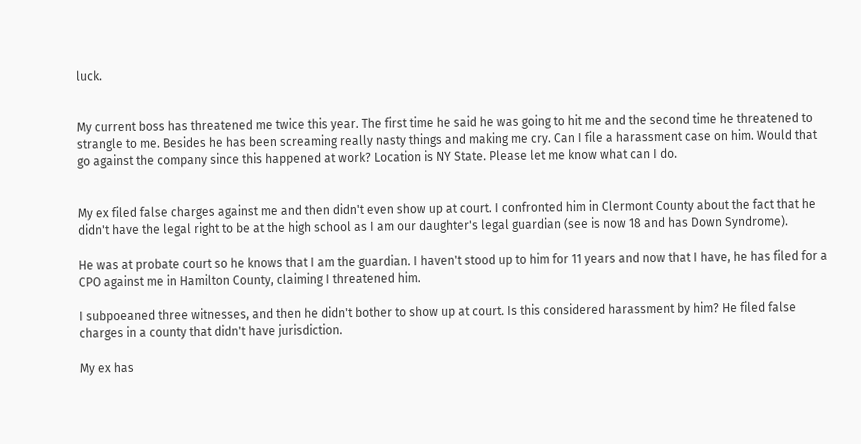luck.


My current boss has threatened me twice this year. The first time he said he was going to hit me and the second time he threatened to strangle to me. Besides he has been screaming really nasty things and making me cry. Can I file a harassment case on him. Would that go against the company since this happened at work? Location is NY State. Please let me know what can I do.


My ex filed false charges against me and then didn't even show up at court. I confronted him in Clermont County about the fact that he didn't have the legal right to be at the high school as I am our daughter's legal guardian (see is now 18 and has Down Syndrome).

He was at probate court so he knows that I am the guardian. I haven't stood up to him for 11 years and now that I have, he has filed for a CPO against me in Hamilton County, claiming I threatened him.

I subpoeaned three witnesses, and then he didn't bother to show up at court. Is this considered harassment by him? He filed false charges in a county that didn't have jurisdiction.

My ex has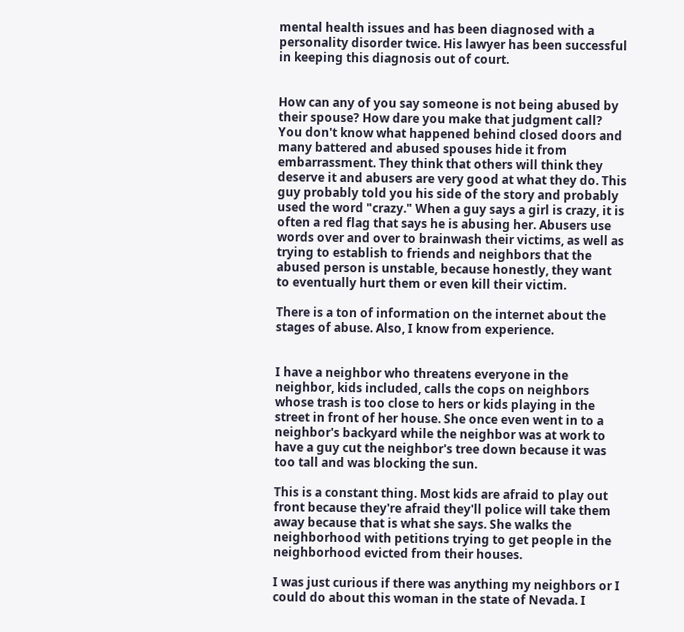mental health issues and has been diagnosed with a personality disorder twice. His lawyer has been successful in keeping this diagnosis out of court.


How can any of you say someone is not being abused by their spouse? How dare you make that judgment call? You don't know what happened behind closed doors and many battered and abused spouses hide it from embarrassment. They think that others will think they deserve it and abusers are very good at what they do. This guy probably told you his side of the story and probably used the word "crazy." When a guy says a girl is crazy, it is often a red flag that says he is abusing her. Abusers use words over and over to brainwash their victims, as well as trying to establish to friends and neighbors that the abused person is unstable, because honestly, they want to eventually hurt them or even kill their victim.

There is a ton of information on the internet about the stages of abuse. Also, I know from experience.


I have a neighbor who threatens everyone in the neighbor, kids included, calls the cops on neighbors whose trash is too close to hers or kids playing in the street in front of her house. She once even went in to a neighbor's backyard while the neighbor was at work to have a guy cut the neighbor's tree down because it was too tall and was blocking the sun.

This is a constant thing. Most kids are afraid to play out front because they're afraid they'll police will take them away because that is what she says. She walks the neighborhood with petitions trying to get people in the neighborhood evicted from their houses.

I was just curious if there was anything my neighbors or I could do about this woman in the state of Nevada. I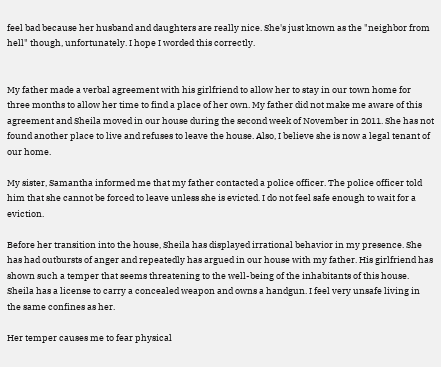feel bad because her husband and daughters are really nice. She's just known as the "neighbor from hell" though, unfortunately. I hope I worded this correctly.


My father made a verbal agreement with his girlfriend to allow her to stay in our town home for three months to allow her time to find a place of her own. My father did not make me aware of this agreement and Sheila moved in our house during the second week of November in 2011. She has not found another place to live and refuses to leave the house. Also, I believe she is now a legal tenant of our home.

My sister, Samantha informed me that my father contacted a police officer. The police officer told him that she cannot be forced to leave unless she is evicted. I do not feel safe enough to wait for a eviction.

Before her transition into the house, Sheila has displayed irrational behavior in my presence. She has had outbursts of anger and repeatedly has argued in our house with my father. His girlfriend has shown such a temper that seems threatening to the well-being of the inhabitants of this house. Sheila has a license to carry a concealed weapon and owns a handgun. I feel very unsafe living in the same confines as her.

Her temper causes me to fear physical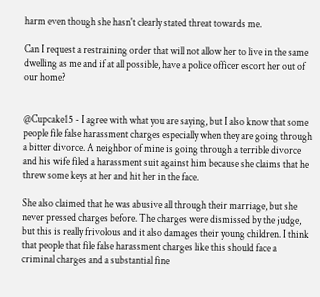harm even though she hasn't clearly stated threat towards me.

Can I request a restraining order that will not allow her to live in the same dwelling as me and if at all possible, have a police officer escort her out of our home?


@Cupcake15 - I agree with what you are saying, but I also know that some people file false harassment charges especially when they are going through a bitter divorce. A neighbor of mine is going through a terrible divorce and his wife filed a harassment suit against him because she claims that he threw some keys at her and hit her in the face.

She also claimed that he was abusive all through their marriage, but she never pressed charges before. The charges were dismissed by the judge, but this is really frivolous and it also damages their young children. I think that people that file false harassment charges like this should face a criminal charges and a substantial fine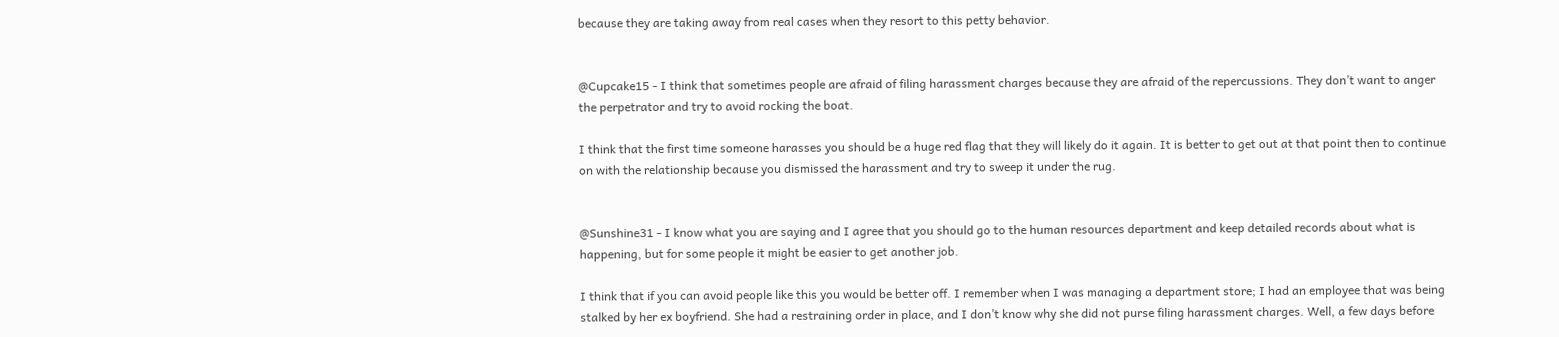because they are taking away from real cases when they resort to this petty behavior.


@Cupcake15 - I think that sometimes people are afraid of filing harassment charges because they are afraid of the repercussions. They don’t want to anger the perpetrator and try to avoid rocking the boat.

I think that the first time someone harasses you should be a huge red flag that they will likely do it again. It is better to get out at that point then to continue on with the relationship because you dismissed the harassment and try to sweep it under the rug.


@Sunshine31 - I know what you are saying and I agree that you should go to the human resources department and keep detailed records about what is happening, but for some people it might be easier to get another job.

I think that if you can avoid people like this you would be better off. I remember when I was managing a department store; I had an employee that was being stalked by her ex boyfriend. She had a restraining order in place, and I don’t know why she did not purse filing harassment charges. Well, a few days before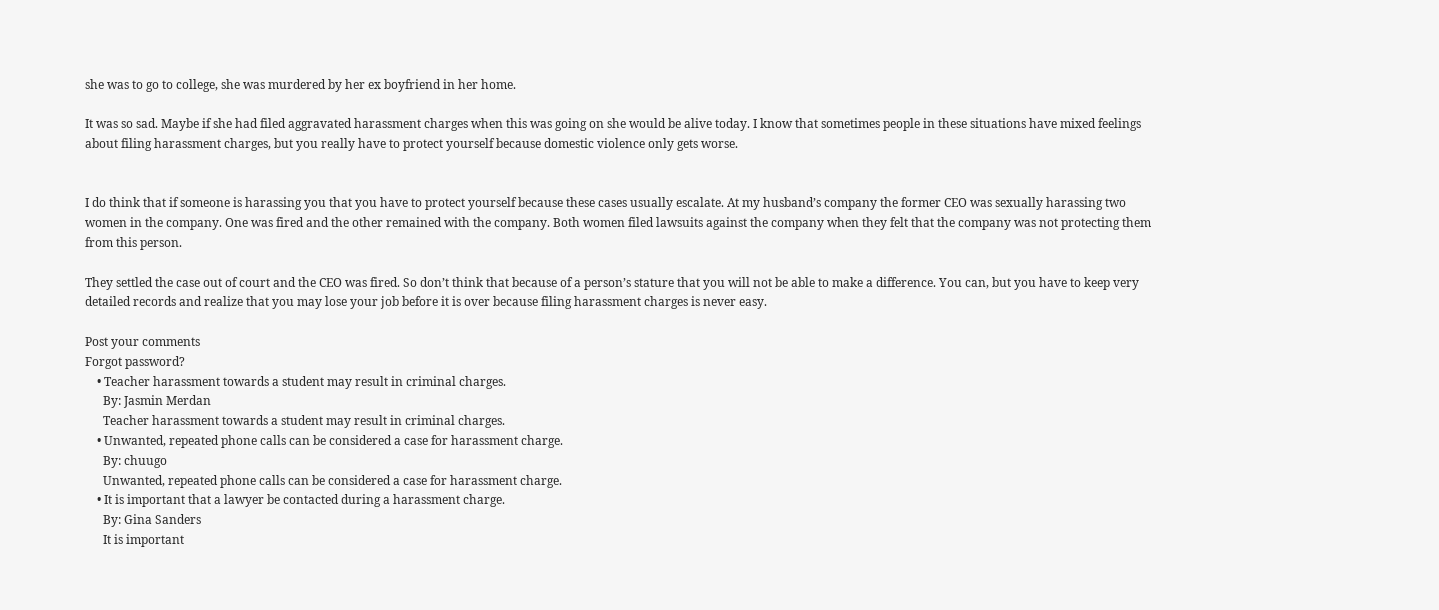she was to go to college, she was murdered by her ex boyfriend in her home.

It was so sad. Maybe if she had filed aggravated harassment charges when this was going on she would be alive today. I know that sometimes people in these situations have mixed feelings about filing harassment charges, but you really have to protect yourself because domestic violence only gets worse.


I do think that if someone is harassing you that you have to protect yourself because these cases usually escalate. At my husband’s company the former CEO was sexually harassing two women in the company. One was fired and the other remained with the company. Both women filed lawsuits against the company when they felt that the company was not protecting them from this person.

They settled the case out of court and the CEO was fired. So don’t think that because of a person’s stature that you will not be able to make a difference. You can, but you have to keep very detailed records and realize that you may lose your job before it is over because filing harassment charges is never easy.

Post your comments
Forgot password?
    • Teacher harassment towards a student may result in criminal charges.
      By: Jasmin Merdan
      Teacher harassment towards a student may result in criminal charges.
    • Unwanted, repeated phone calls can be considered a case for harassment charge.
      By: chuugo
      Unwanted, repeated phone calls can be considered a case for harassment charge.
    • It is important that a lawyer be contacted during a harassment charge.
      By: Gina Sanders
      It is important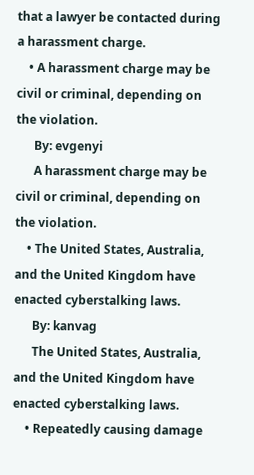that a lawyer be contacted during a harassment charge.
    • A harassment charge may be civil or criminal, depending on the violation.
      By: evgenyi
      A harassment charge may be civil or criminal, depending on the violation.
    • The United States, Australia, and the United Kingdom have enacted cyberstalking laws.
      By: kanvag
      The United States, Australia, and the United Kingdom have enacted cyberstalking laws.
    • Repeatedly causing damage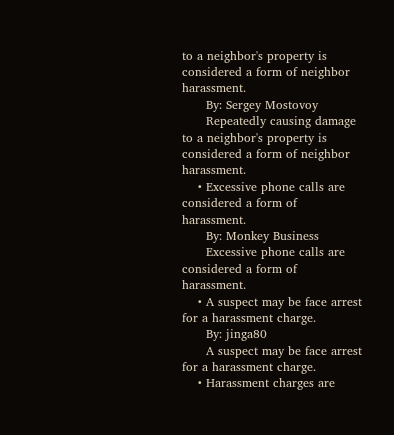to a neighbor's property is considered a form of neighbor harassment.
      By: Sergey Mostovoy
      Repeatedly causing damage to a neighbor's property is considered a form of neighbor harassment.
    • Excessive phone calls are considered a form of harassment.
      By: Monkey Business
      Excessive phone calls are considered a form of harassment.
    • A suspect may be face arrest for a harassment charge.
      By: jinga80
      A suspect may be face arrest for a harassment charge.
    • Harassment charges are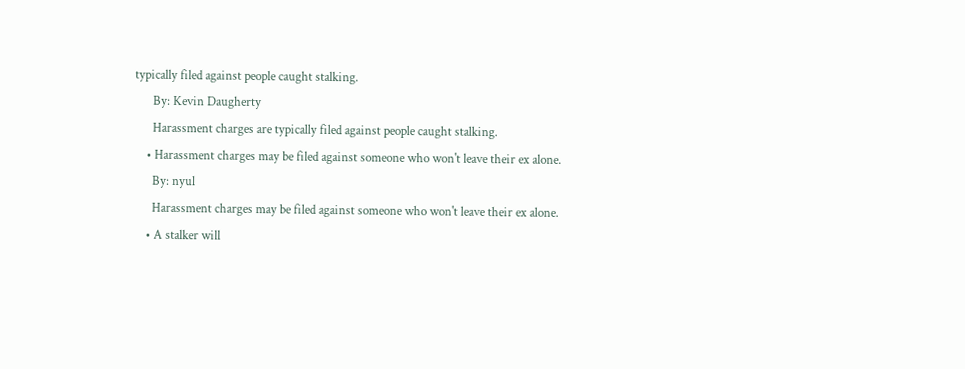typically filed against people caught stalking.
      By: Kevin Daugherty
      Harassment charges are typically filed against people caught stalking.
    • Harassment charges may be filed against someone who won't leave their ex alone.
      By: nyul
      Harassment charges may be filed against someone who won't leave their ex alone.
    • A stalker will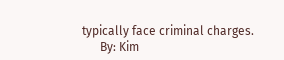typically face criminal charges.
      By: Kim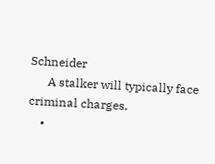Schneider
      A stalker will typically face criminal charges.
    •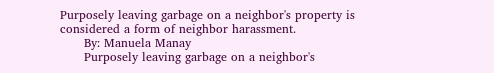Purposely leaving garbage on a neighbor's property is considered a form of neighbor harassment.
      By: Manuela Manay
      Purposely leaving garbage on a neighbor's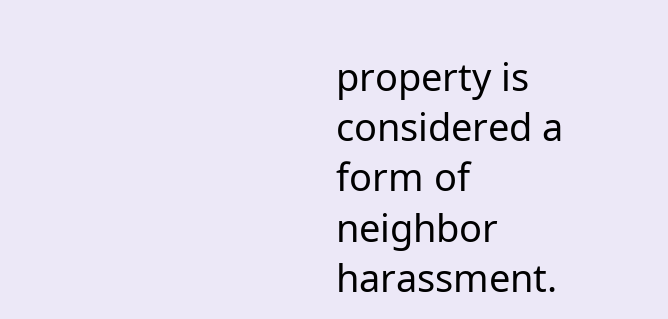property is considered a form of neighbor harassment.